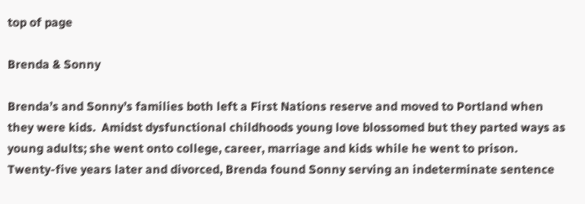top of page

Brenda & Sonny

Brenda’s and Sonny’s families both left a First Nations reserve and moved to Portland when they were kids.  Amidst dysfunctional childhoods young love blossomed but they parted ways as young adults; she went onto college, career, marriage and kids while he went to prison. Twenty-five years later and divorced, Brenda found Sonny serving an indeterminate sentence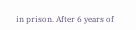in prison. After 6 years of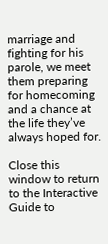marriage and fighting for his parole, we meet them preparing for homecoming and a chance at the life they’ve always hoped for.

Close this window to return to the Interactive Guide to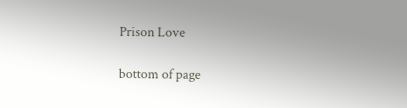Prison Love

bottom of page